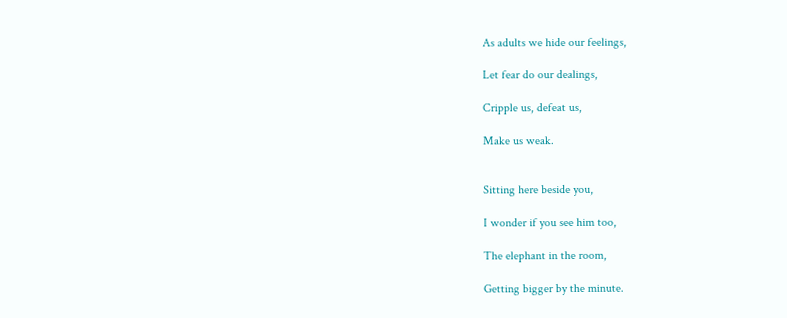As adults we hide our feelings,

Let fear do our dealings,

Cripple us, defeat us,

Make us weak.


Sitting here beside you,

I wonder if you see him too,

The elephant in the room,

Getting bigger by the minute.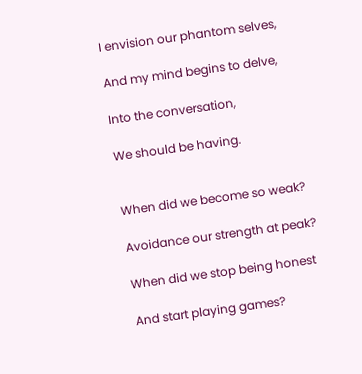I envision our phantom selves,

And my mind begins to delve,

Into the conversation,

We should be having.


When did we become so weak?

Avoidance our strength at peak?

When did we stop being honest

And start playing games?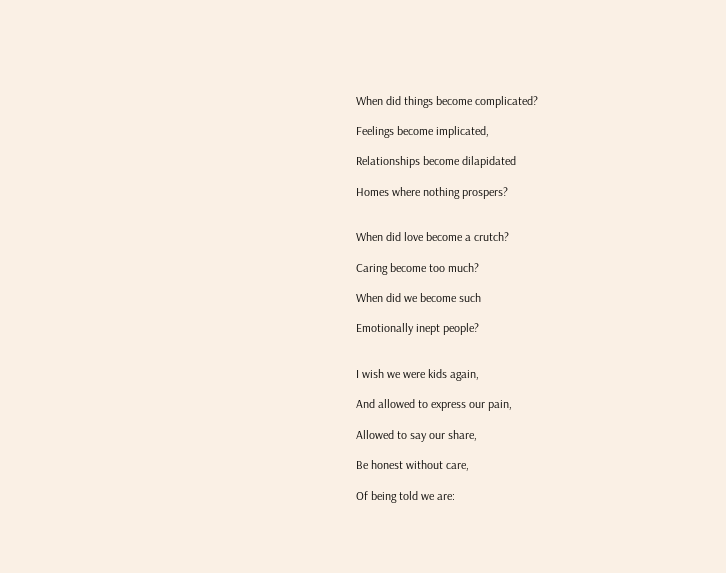When did things become complicated?

Feelings become implicated,

Relationships become dilapidated

Homes where nothing prospers?


When did love become a crutch?

Caring become too much?

When did we become such

Emotionally inept people?


I wish we were kids again,

And allowed to express our pain,

Allowed to say our share,

Be honest without care,

Of being told we are: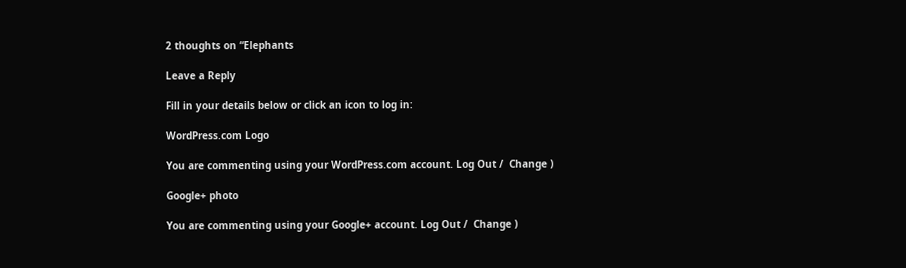2 thoughts on “Elephants

Leave a Reply

Fill in your details below or click an icon to log in:

WordPress.com Logo

You are commenting using your WordPress.com account. Log Out /  Change )

Google+ photo

You are commenting using your Google+ account. Log Out /  Change )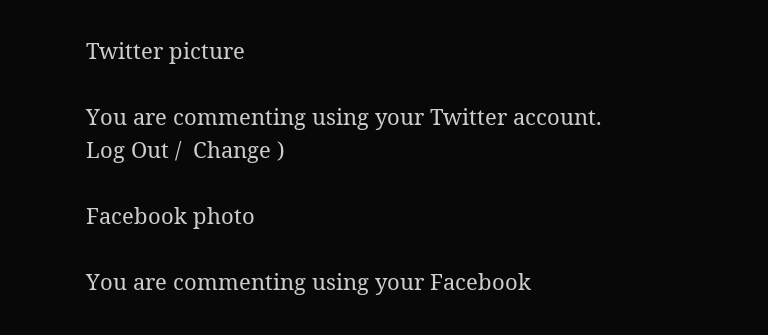Twitter picture

You are commenting using your Twitter account. Log Out /  Change )

Facebook photo

You are commenting using your Facebook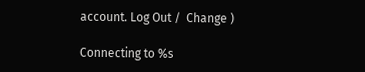account. Log Out /  Change )

Connecting to %s